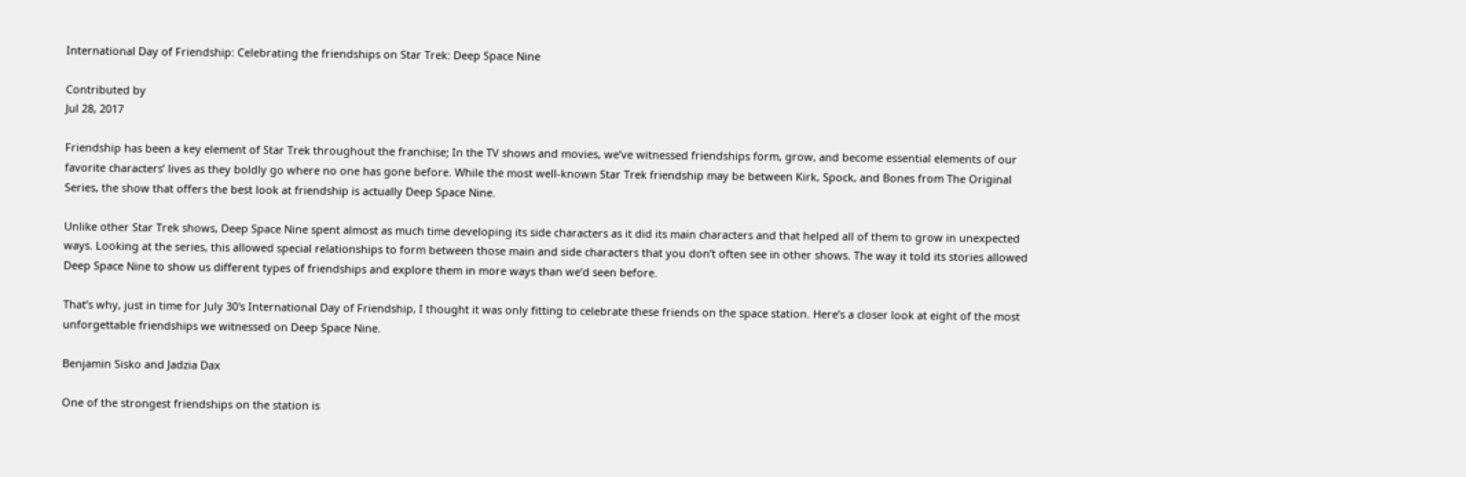International Day of Friendship: Celebrating the friendships on Star Trek: Deep Space Nine

Contributed by
Jul 28, 2017

Friendship has been a key element of Star Trek throughout the franchise; In the TV shows and movies, we’ve witnessed friendships form, grow, and become essential elements of our favorite characters’ lives as they boldly go where no one has gone before. While the most well-known Star Trek friendship may be between Kirk, Spock, and Bones from The Original Series, the show that offers the best look at friendship is actually Deep Space Nine.

Unlike other Star Trek shows, Deep Space Nine spent almost as much time developing its side characters as it did its main characters and that helped all of them to grow in unexpected ways. Looking at the series, this allowed special relationships to form between those main and side characters that you don’t often see in other shows. The way it told its stories allowed Deep Space Nine to show us different types of friendships and explore them in more ways than we’d seen before.

That’s why, just in time for July 30's International Day of Friendship, I thought it was only fitting to celebrate these friends on the space station. Here’s a closer look at eight of the most unforgettable friendships we witnessed on Deep Space Nine.

Benjamin Sisko and Jadzia Dax

One of the strongest friendships on the station is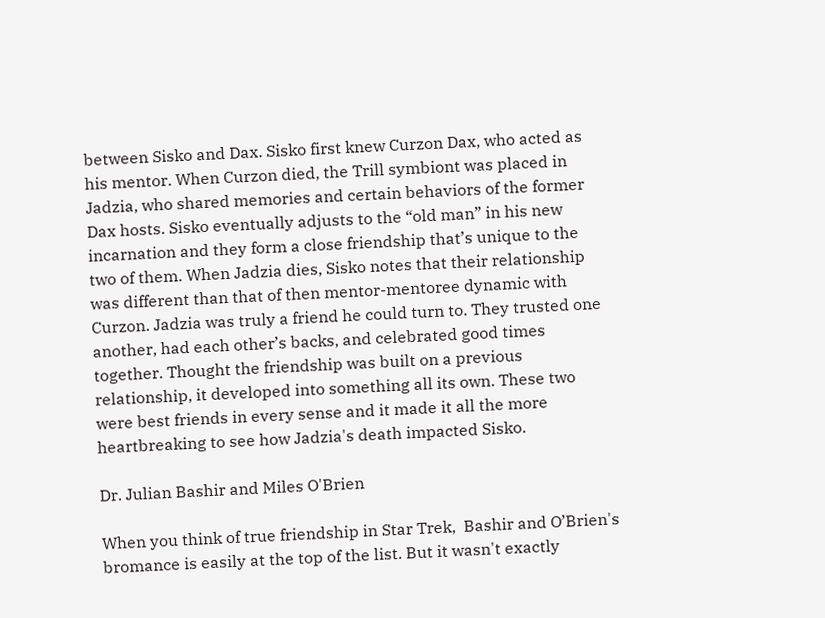between Sisko and Dax. Sisko first knew Curzon Dax, who acted as his mentor. When Curzon died, the Trill symbiont was placed in Jadzia, who shared memories and certain behaviors of the former Dax hosts. Sisko eventually adjusts to the “old man” in his new incarnation and they form a close friendship that’s unique to the two of them. When Jadzia dies, Sisko notes that their relationship was different than that of then mentor-mentoree dynamic with Curzon. Jadzia was truly a friend he could turn to. They trusted one another, had each other’s backs, and celebrated good times together. Thought the friendship was built on a previous relationship, it developed into something all its own. These two were best friends in every sense and it made it all the more heartbreaking to see how Jadzia's death impacted Sisko.

Dr. Julian Bashir and Miles O'Brien

When you think of true friendship in Star Trek,  Bashir and O’Brien's bromance is easily at the top of the list. But it wasn't exactly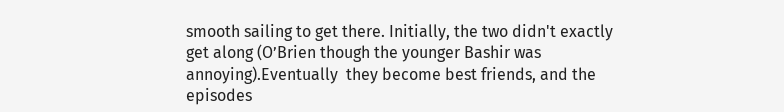smooth sailing to get there. Initially, the two didn't exactly get along (O’Brien though the younger Bashir was annoying).Eventually  they become best friends, and the episodes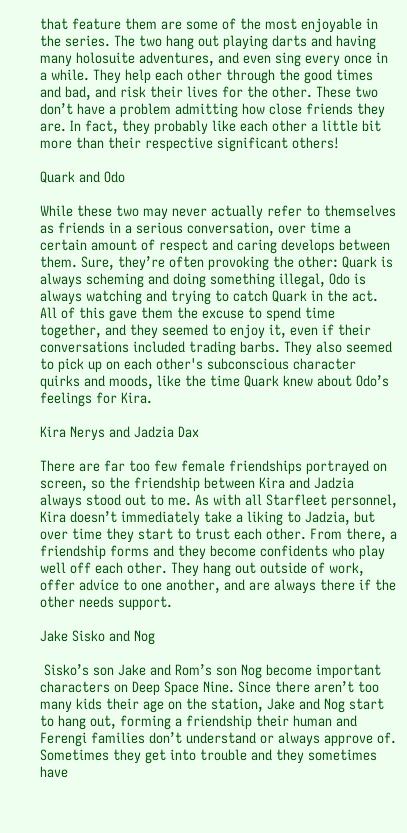that feature them are some of the most enjoyable in the series. The two hang out playing darts and having many holosuite adventures, and even sing every once in a while. They help each other through the good times and bad, and risk their lives for the other. These two don’t have a problem admitting how close friends they are. In fact, they probably like each other a little bit more than their respective significant others!

Quark and Odo

While these two may never actually refer to themselves as friends in a serious conversation, over time a certain amount of respect and caring develops between them. Sure, they’re often provoking the other: Quark is always scheming and doing something illegal, Odo is always watching and trying to catch Quark in the act. All of this gave them the excuse to spend time together, and they seemed to enjoy it, even if their conversations included trading barbs. They also seemed to pick up on each other's subconscious character quirks and moods, like the time Quark knew about Odo’s feelings for Kira.

Kira Nerys and Jadzia Dax

There are far too few female friendships portrayed on screen, so the friendship between Kira and Jadzia always stood out to me. As with all Starfleet personnel, Kira doesn’t immediately take a liking to Jadzia, but over time they start to trust each other. From there, a friendship forms and they become confidents who play well off each other. They hang out outside of work, offer advice to one another, and are always there if the other needs support.

Jake Sisko and Nog

 Sisko’s son Jake and Rom’s son Nog become important characters on Deep Space Nine. Since there aren’t too many kids their age on the station, Jake and Nog start to hang out, forming a friendship their human and Ferengi families don’t understand or always approve of. Sometimes they get into trouble and they sometimes have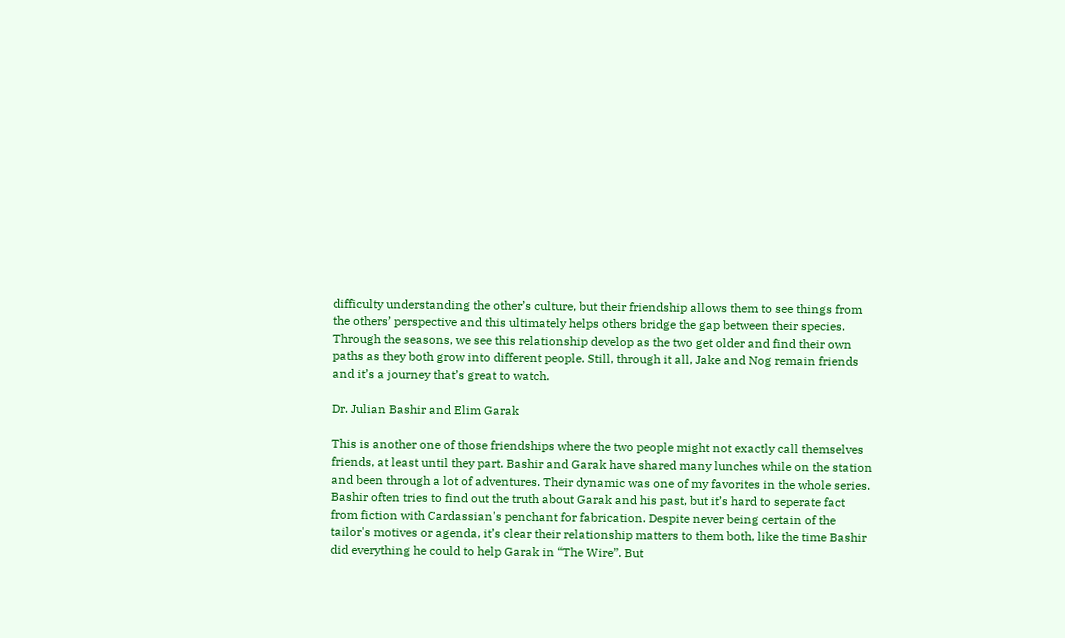difficulty understanding the other’s culture, but their friendship allows them to see things from the others’ perspective and this ultimately helps others bridge the gap between their species. Through the seasons, we see this relationship develop as the two get older and find their own paths as they both grow into different people. Still, through it all, Jake and Nog remain friends and it’s a journey that’s great to watch.

Dr. Julian Bashir and Elim Garak

This is another one of those friendships where the two people might not exactly call themselves friends, at least until they part. Bashir and Garak have shared many lunches while on the station and been through a lot of adventures. Their dynamic was one of my favorites in the whole series. Bashir often tries to find out the truth about Garak and his past, but it’s hard to seperate fact from fiction with Cardassian's penchant for fabrication. Despite never being certain of the tailor's motives or agenda, it’s clear their relationship matters to them both, like the time Bashir did everything he could to help Garak in “The Wire”. But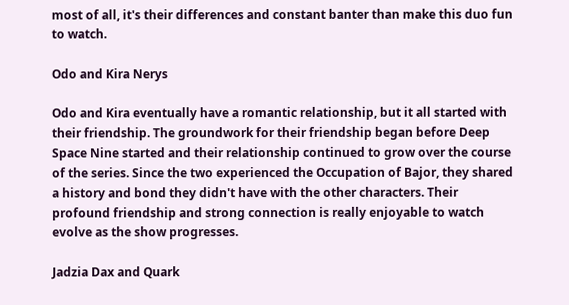most of all, it's their differences and constant banter than make this duo fun to watch.

Odo and Kira Nerys

Odo and Kira eventually have a romantic relationship, but it all started with their friendship. The groundwork for their friendship began before Deep Space Nine started and their relationship continued to grow over the course of the series. Since the two experienced the Occupation of Bajor, they shared a history and bond they didn't have with the other characters. Their profound friendship and strong connection is really enjoyable to watch evolve as the show progresses.

Jadzia Dax and Quark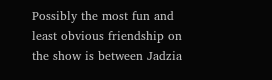Possibly the most fun and least obvious friendship on the show is between Jadzia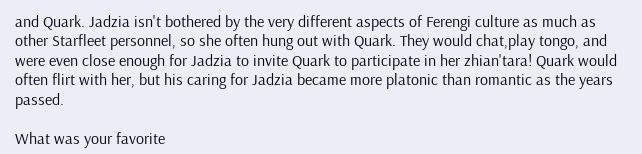and Quark. Jadzia isn't bothered by the very different aspects of Ferengi culture as much as other Starfleet personnel, so she often hung out with Quark. They would chat,play tongo, and were even close enough for Jadzia to invite Quark to participate in her zhian'tara! Quark would often flirt with her, but his caring for Jadzia became more platonic than romantic as the years passed.

What was your favorite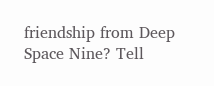friendship from Deep Space Nine? Tell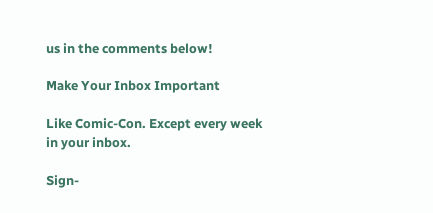us in the comments below!

Make Your Inbox Important

Like Comic-Con. Except every week in your inbox.

Sign-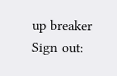up breaker
Sign out: